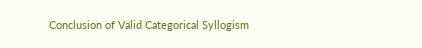Conclusion of Valid Categorical Syllogism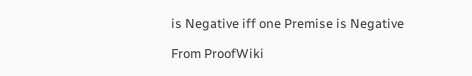is Negative iff one Premise is Negative

From ProofWiki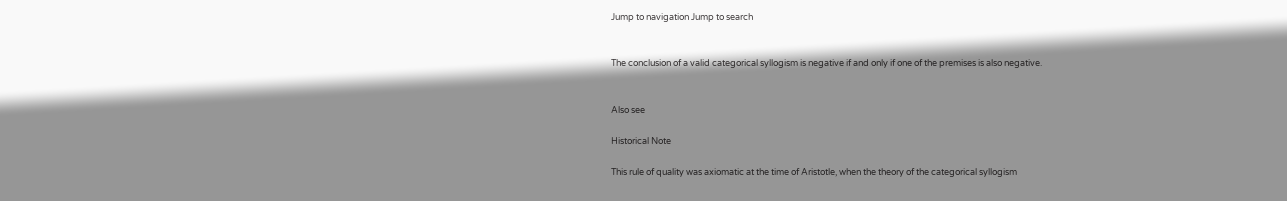Jump to navigation Jump to search


The conclusion of a valid categorical syllogism is negative if and only if one of the premises is also negative.


Also see

Historical Note

This rule of quality was axiomatic at the time of Aristotle, when the theory of the categorical syllogism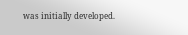was initially developed.